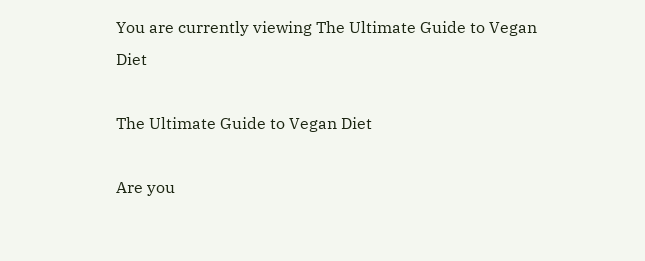You are currently viewing The Ultimate Guide to Vegan Diet

The Ultimate Guide to Vegan Diet

Are you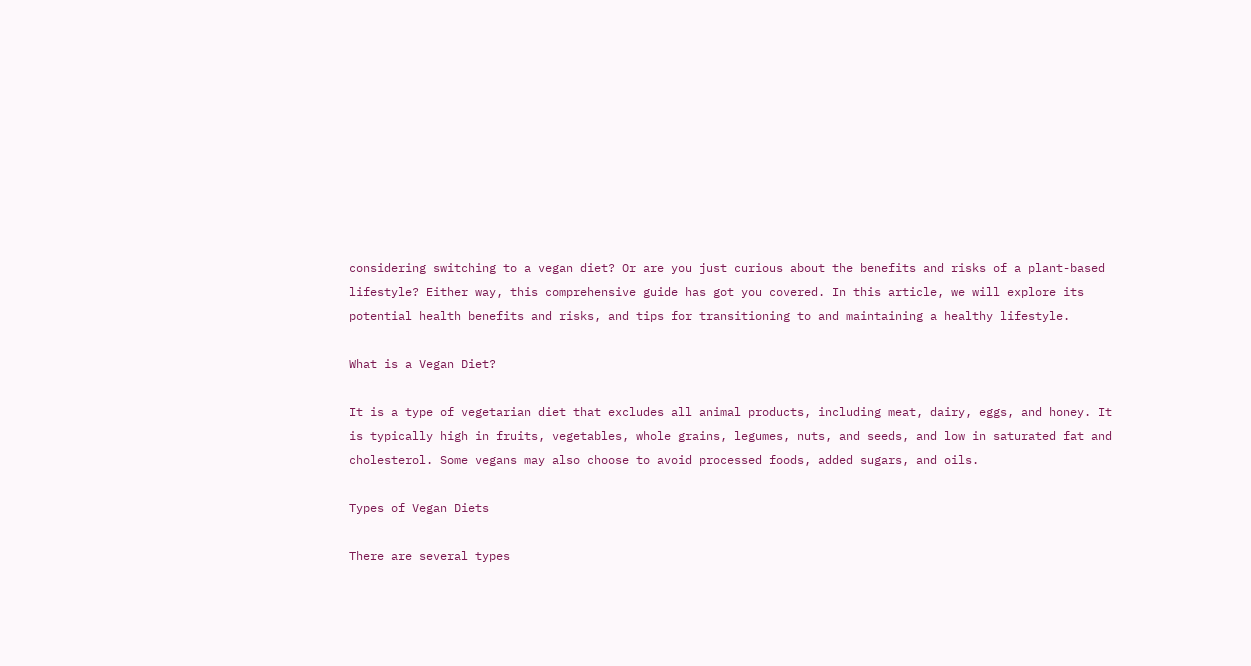considering switching to a vegan diet? Or are you just curious about the benefits and risks of a plant-based lifestyle? Either way, this comprehensive guide has got you covered. In this article, we will explore its potential health benefits and risks, and tips for transitioning to and maintaining a healthy lifestyle.

What is a Vegan Diet?

It is a type of vegetarian diet that excludes all animal products, including meat, dairy, eggs, and honey. It is typically high in fruits, vegetables, whole grains, legumes, nuts, and seeds, and low in saturated fat and cholesterol. Some vegans may also choose to avoid processed foods, added sugars, and oils.

Types of Vegan Diets

There are several types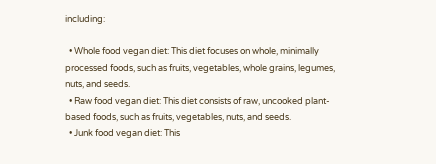including:

  • Whole food vegan diet: This diet focuses on whole, minimally processed foods, such as fruits, vegetables, whole grains, legumes, nuts, and seeds.
  • Raw food vegan diet: This diet consists of raw, uncooked plant-based foods, such as fruits, vegetables, nuts, and seeds.
  • Junk food vegan diet: This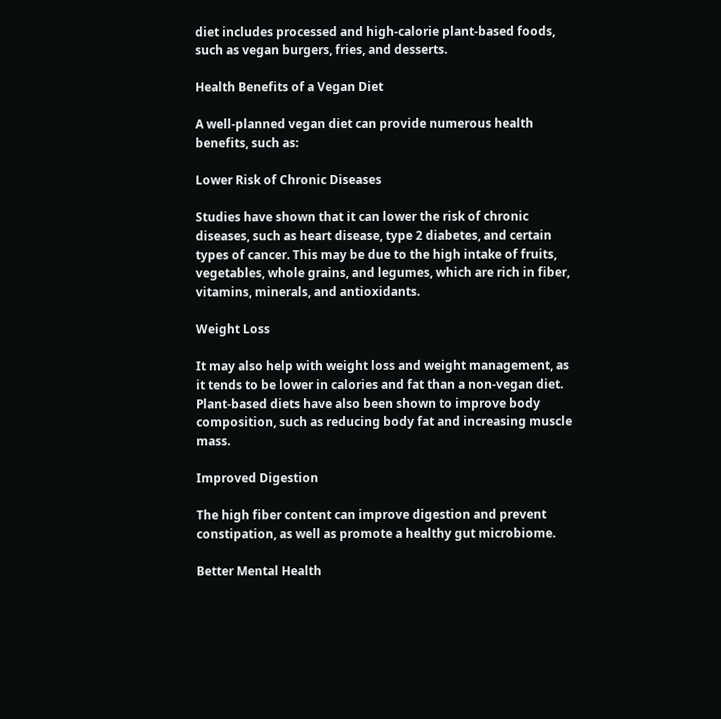diet includes processed and high-calorie plant-based foods, such as vegan burgers, fries, and desserts.

Health Benefits of a Vegan Diet

A well-planned vegan diet can provide numerous health benefits, such as:

Lower Risk of Chronic Diseases

Studies have shown that it can lower the risk of chronic diseases, such as heart disease, type 2 diabetes, and certain types of cancer. This may be due to the high intake of fruits, vegetables, whole grains, and legumes, which are rich in fiber, vitamins, minerals, and antioxidants.

Weight Loss

It may also help with weight loss and weight management, as it tends to be lower in calories and fat than a non-vegan diet. Plant-based diets have also been shown to improve body composition, such as reducing body fat and increasing muscle mass.

Improved Digestion

The high fiber content can improve digestion and prevent constipation, as well as promote a healthy gut microbiome.

Better Mental Health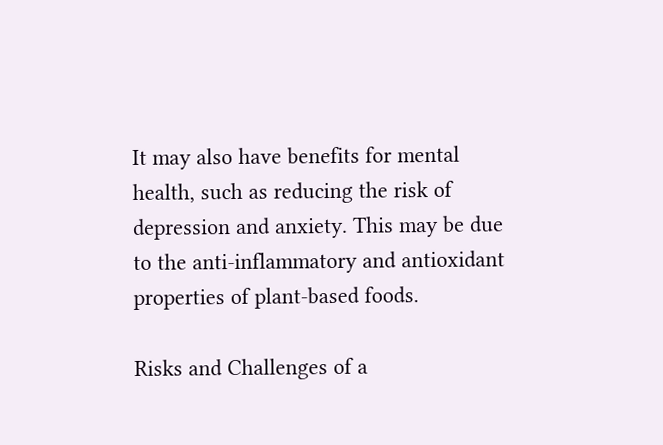It may also have benefits for mental health, such as reducing the risk of depression and anxiety. This may be due to the anti-inflammatory and antioxidant properties of plant-based foods.

Risks and Challenges of a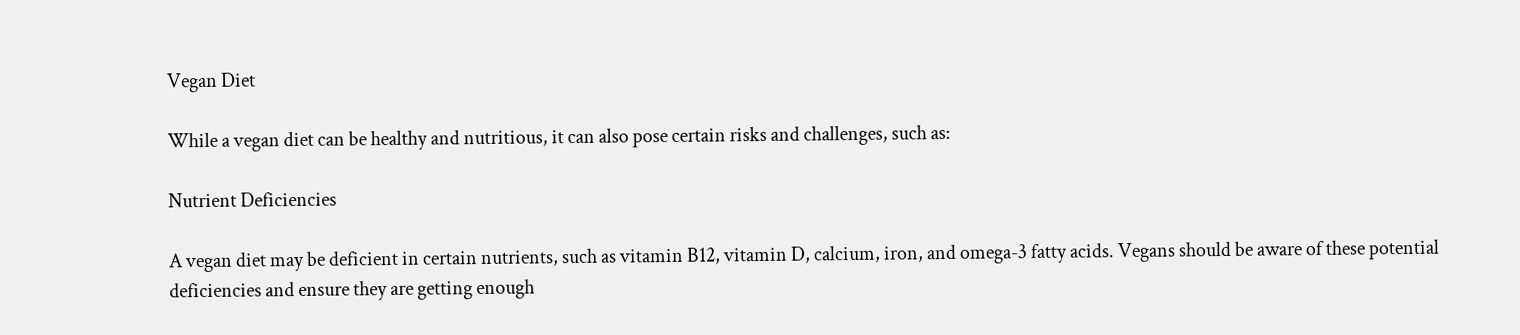Vegan Diet

While a vegan diet can be healthy and nutritious, it can also pose certain risks and challenges, such as:

Nutrient Deficiencies

A vegan diet may be deficient in certain nutrients, such as vitamin B12, vitamin D, calcium, iron, and omega-3 fatty acids. Vegans should be aware of these potential deficiencies and ensure they are getting enough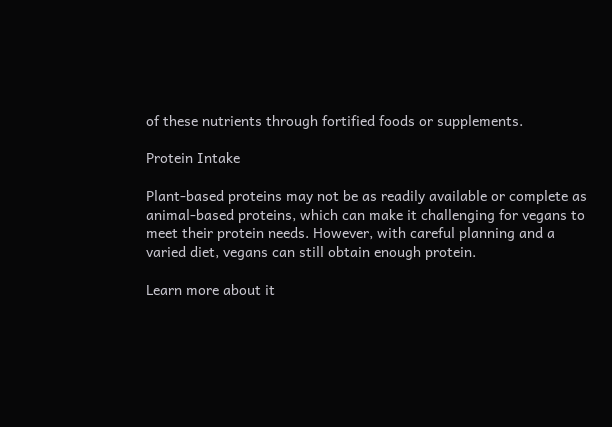of these nutrients through fortified foods or supplements.

Protein Intake

Plant-based proteins may not be as readily available or complete as animal-based proteins, which can make it challenging for vegans to meet their protein needs. However, with careful planning and a varied diet, vegans can still obtain enough protein.

Learn more about it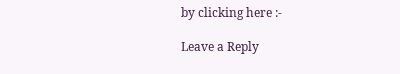by clicking here :-

Leave a Reply